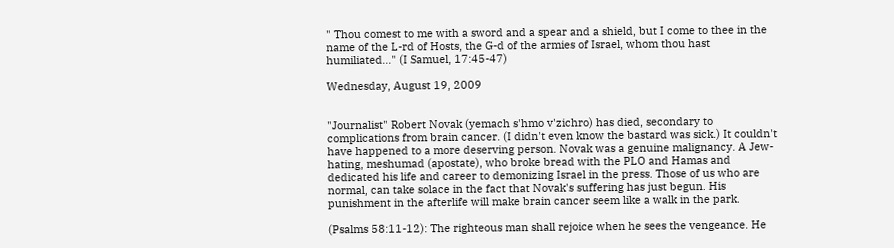" Thou comest to me with a sword and a spear and a shield, but I come to thee in the name of the L-rd of Hosts, the G-d of the armies of Israel, whom thou hast humiliated..." (I Samuel, 17:45-47)

Wednesday, August 19, 2009


"Journalist" Robert Novak (yemach s'hmo v'zichro) has died, secondary to complications from brain cancer. (I didn't even know the bastard was sick.) It couldn't have happened to a more deserving person. Novak was a genuine malignancy. A Jew-hating, meshumad (apostate), who broke bread with the PLO and Hamas and dedicated his life and career to demonizing Israel in the press. Those of us who are normal, can take solace in the fact that Novak's suffering has just begun. His punishment in the afterlife will make brain cancer seem like a walk in the park.

(Psalms 58:11-12): The righteous man shall rejoice when he sees the vengeance. He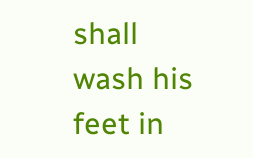shall wash his feet in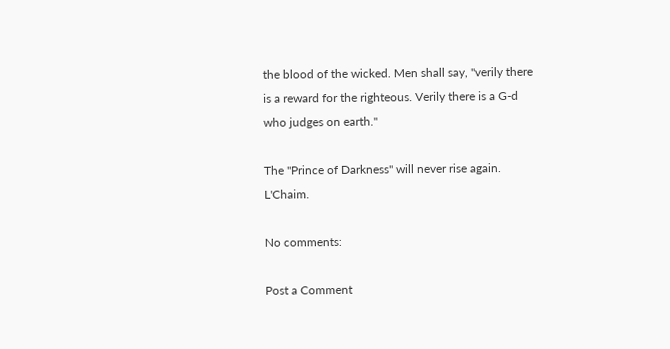the blood of the wicked. Men shall say, "verily there is a reward for the righteous. Verily there is a G-d who judges on earth."

The "Prince of Darkness" will never rise again. L'Chaim.

No comments:

Post a Comment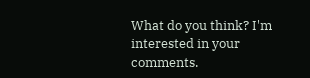What do you think? I'm interested in your comments.